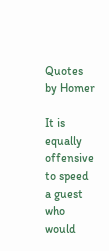Quotes by Homer

It is equally offensive to speed a guest who would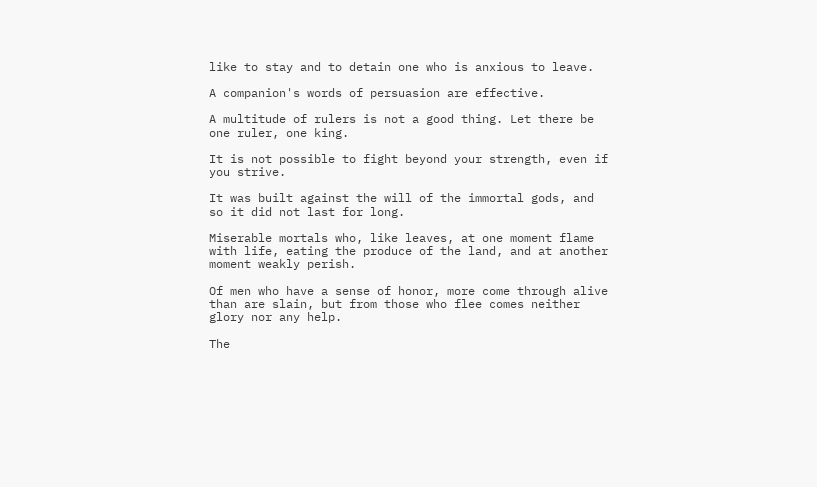like to stay and to detain one who is anxious to leave.

A companion's words of persuasion are effective.

A multitude of rulers is not a good thing. Let there be one ruler, one king.

It is not possible to fight beyond your strength, even if you strive.

It was built against the will of the immortal gods, and so it did not last for long.

Miserable mortals who, like leaves, at one moment flame with life, eating the produce of the land, and at another moment weakly perish.

Of men who have a sense of honor, more come through alive than are slain, but from those who flee comes neither glory nor any help.

The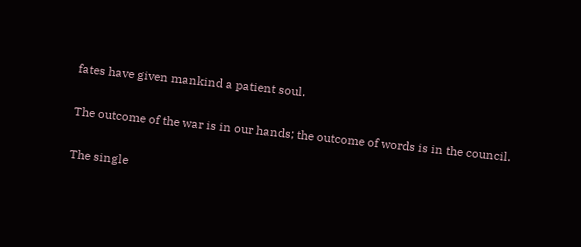fates have given mankind a patient soul.

The outcome of the war is in our hands; the outcome of words is in the council.

The single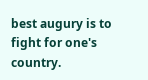best augury is to fight for one's country.